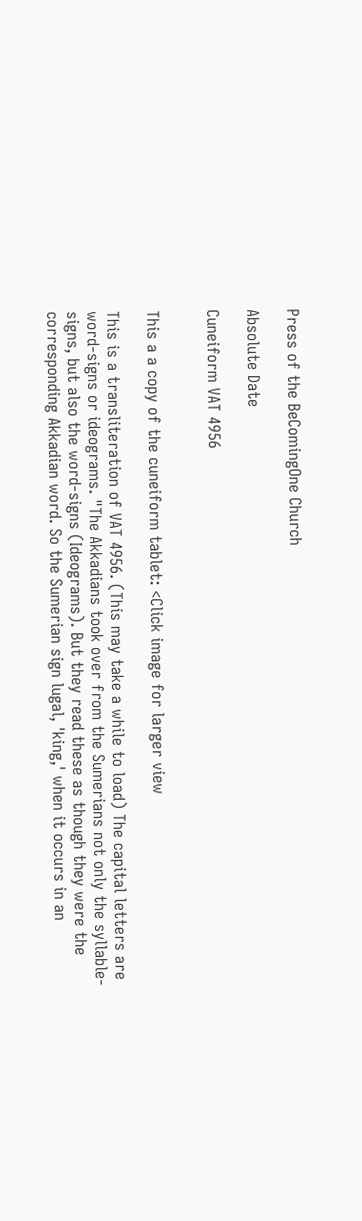Press of the BeComingOne Church

Absolute Date

Cuneiform VAT 4956


This a a copy of the cuneiform tablet: <Click image for larger view

This is a transliteration of VAT 4956. (This may take a while to load) The capital letters are word-signs or ideograms. "The Akkadians took over from the Sumerians not only the syllable-signs, but also the word-signs (Ideograms). But they read these as though they were the corresponding Akkadian word. So the Sumerian sign lugal, 'king,' when it occurs in an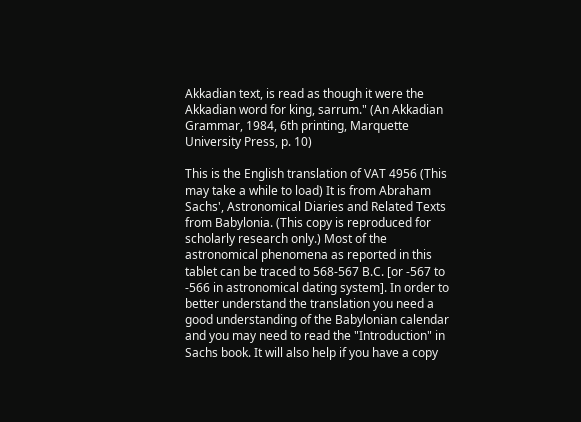Akkadian text, is read as though it were the Akkadian word for king, sarrum." (An Akkadian Grammar, 1984, 6th printing, Marquette University Press, p. 10)

This is the English translation of VAT 4956 (This may take a while to load) It is from Abraham Sachs', Astronomical Diaries and Related Texts from Babylonia. (This copy is reproduced for scholarly research only.) Most of the astronomical phenomena as reported in this tablet can be traced to 568-567 B.C. [or -567 to -566 in astronomical dating system]. In order to better understand the translation you need a good understanding of the Babylonian calendar and you may need to read the "Introduction" in Sachs book. It will also help if you have a copy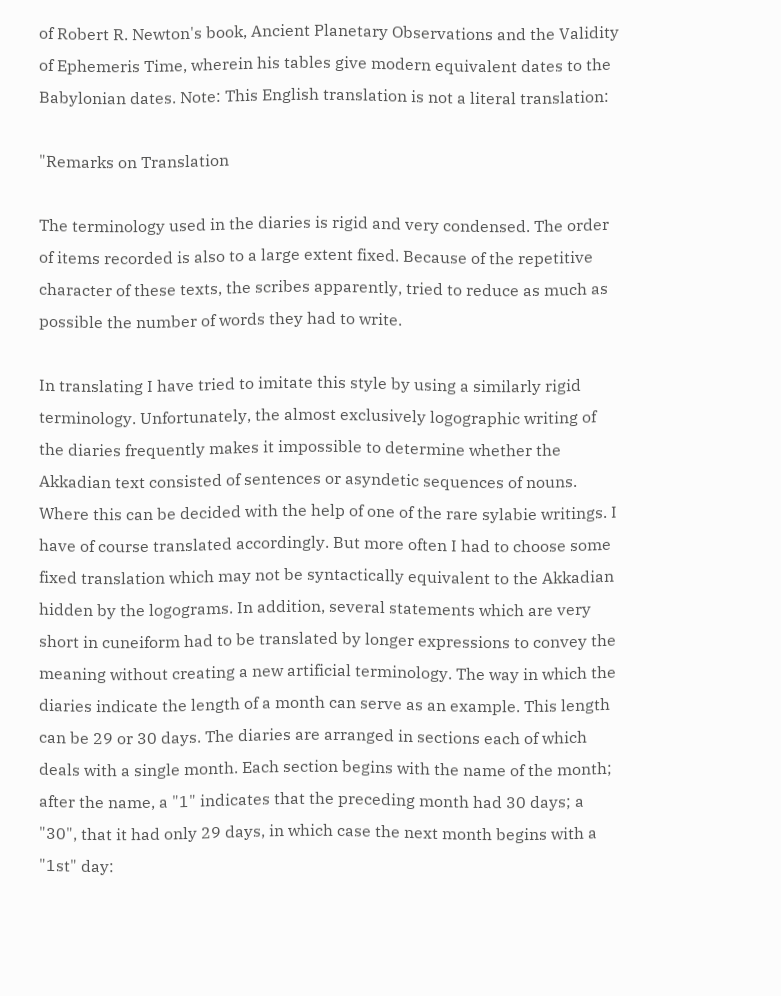of Robert R. Newton's book, Ancient Planetary Observations and the Validity of Ephemeris Time, wherein his tables give modern equivalent dates to the Babylonian dates. Note: This English translation is not a literal translation:

"Remarks on Translation

The terminology used in the diaries is rigid and very condensed. The order of items recorded is also to a large extent fixed. Because of the repetitive character of these texts, the scribes apparently, tried to reduce as much as possible the number of words they had to write.

In translating I have tried to imitate this style by using a similarly rigid terminology. Unfortunately, the almost exclusively logographic writing of the diaries frequently makes it impossible to determine whether the Akkadian text consisted of sentences or asyndetic sequences of nouns. Where this can be decided with the help of one of the rare sylabie writings. I have of course translated accordingly. But more often I had to choose some fixed translation which may not be syntactically equivalent to the Akkadian hidden by the logograms. In addition, several statements which are very short in cuneiform had to be translated by longer expressions to convey the meaning without creating a new artificial terminology. The way in which the diaries indicate the length of a month can serve as an example. This length can be 29 or 30 days. The diaries are arranged in sections each of which deals with a single month. Each section begins with the name of the month; after the name, a "1" indicates that the preceding month had 30 days; a "30", that it had only 29 days, in which case the next month begins with a "1st" day: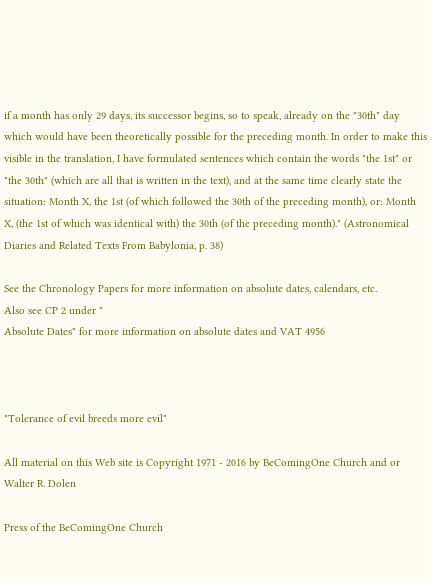if a month has only 29 days, its successor begins, so to speak, already on the "30th" day which would have been theoretically possible for the preceding month. In order to make this visible in the translation, I have formulated sentences which contain the words "the 1st" or "the 30th" (which are all that is written in the text), and at the same time clearly state the situation: Month X, the 1st (of which followed the 30th of the preceding month), or: Month X, (the 1st of which was identical with) the 30th (of the preceding month)." (Astronomical Diaries and Related Texts From Babylonia, p. 38)

See the Chronology Papers for more information on absolute dates, calendars, etc.
Also see CP 2 under "
Absolute Dates" for more information on absolute dates and VAT 4956



"Tolerance of evil breeds more evil"

All material on this Web site is Copyright 1971 - 2016 by BeComingOne Church and or Walter R. Dolen

Press of the BeComingOne Church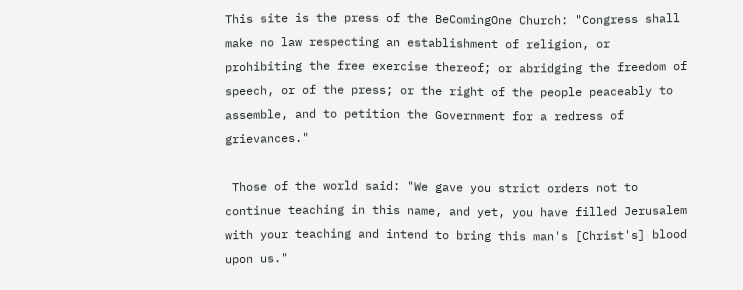This site is the press of the BeComingOne Church: "Congress shall make no law respecting an establishment of religion, or prohibiting the free exercise thereof; or abridging the freedom of speech, or of the press; or the right of the people peaceably to assemble, and to petition the Government for a redress of grievances."

 Those of the world said: "We gave you strict orders not to continue teaching in this name, and yet, you have filled Jerusalem with your teaching and intend to bring this man's [Christ's] blood upon us."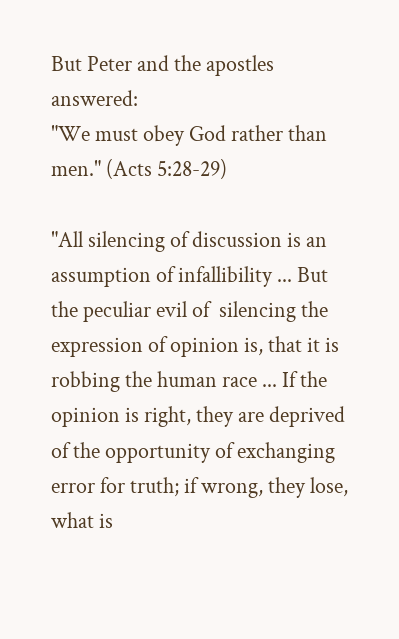But Peter and the apostles answered:
"We must obey God rather than men." (Acts 5:28-29)

"All silencing of discussion is an assumption of infallibility ... But the peculiar evil of  silencing the expression of opinion is, that it is robbing the human race ... If the opinion is right, they are deprived of the opportunity of exchanging error for truth; if wrong, they lose, what is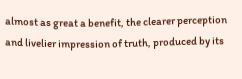almost as great a benefit, the clearer perception and livelier impression of truth, produced by its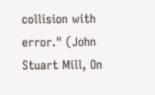collision with error." (John Stuart Mill, On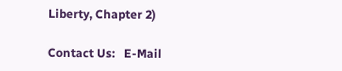Liberty, Chapter 2)

Contact Us:   E-Mail